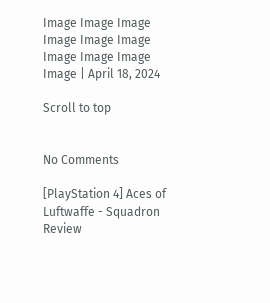Image Image Image Image Image Image Image Image Image Image | April 18, 2024

Scroll to top


No Comments

[PlayStation 4] Aces of Luftwaffe - Squadron Review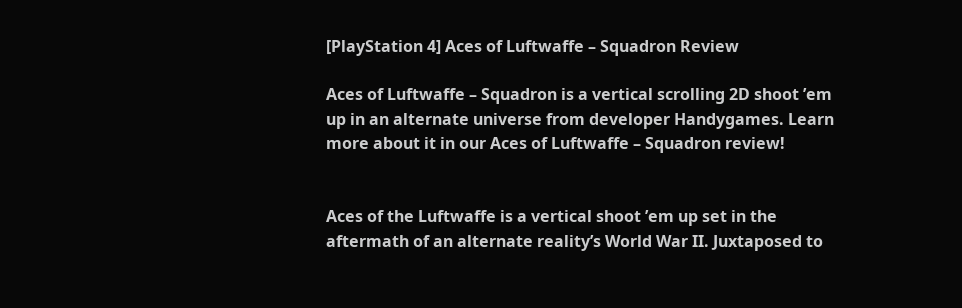[PlayStation 4] Aces of Luftwaffe – Squadron Review

Aces of Luftwaffe – Squadron is a vertical scrolling 2D shoot ’em up in an alternate universe from developer Handygames. Learn more about it in our Aces of Luftwaffe – Squadron review!


Aces of the Luftwaffe is a vertical shoot ’em up set in the aftermath of an alternate reality’s World War II. Juxtaposed to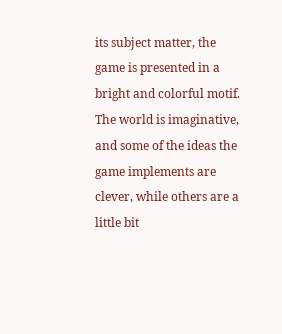its subject matter, the game is presented in a bright and colorful motif. The world is imaginative, and some of the ideas the game implements are clever, while others are a little bit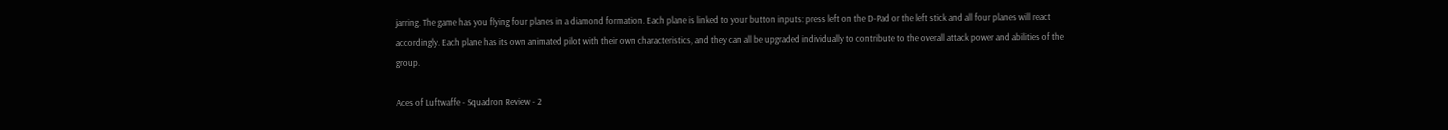jarring. The game has you flying four planes in a diamond formation. Each plane is linked to your button inputs: press left on the D-Pad or the left stick and all four planes will react accordingly. Each plane has its own animated pilot with their own characteristics, and they can all be upgraded individually to contribute to the overall attack power and abilities of the group.

Aces of Luftwaffe - Squadron Review - 2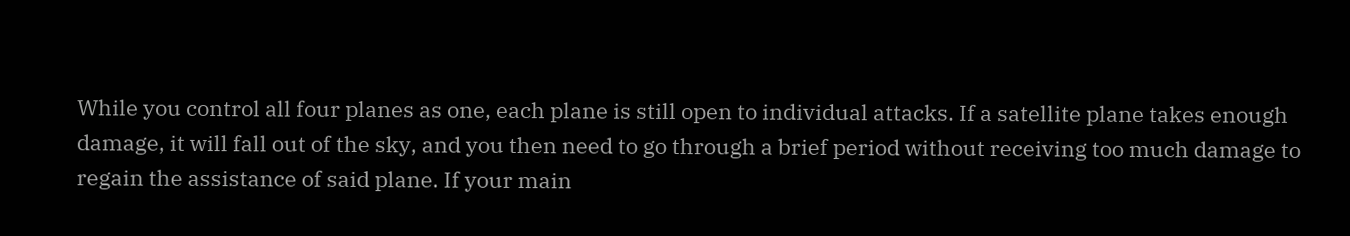While you control all four planes as one, each plane is still open to individual attacks. If a satellite plane takes enough damage, it will fall out of the sky, and you then need to go through a brief period without receiving too much damage to regain the assistance of said plane. If your main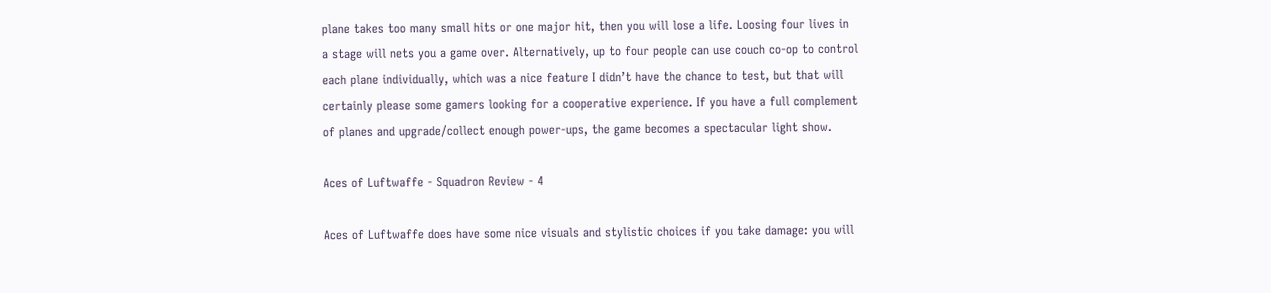plane takes too many small hits or one major hit, then you will lose a life. Loosing four lives in a stage will nets you a game over. Alternatively, up to four people can use couch co-op to control each plane individually, which was a nice feature I didn’t have the chance to test, but that will certainly please some gamers looking for a cooperative experience. If you have a full complement of planes and upgrade/collect enough power-ups, the game becomes a spectacular light show.

Aces of Luftwaffe - Squadron Review - 4

Aces of Luftwaffe does have some nice visuals and stylistic choices if you take damage: you will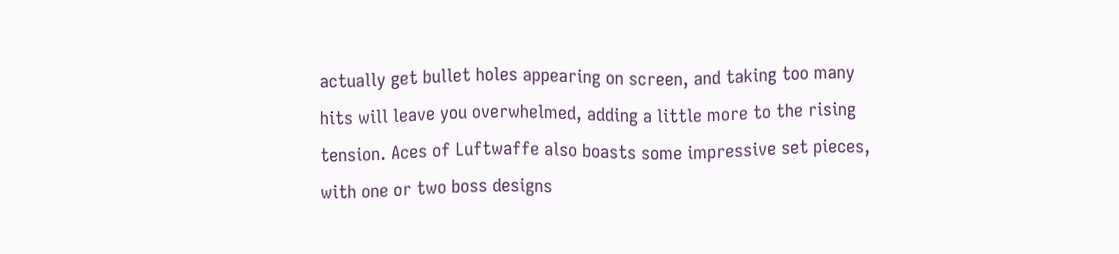actually get bullet holes appearing on screen, and taking too many hits will leave you overwhelmed, adding a little more to the rising tension. Aces of Luftwaffe also boasts some impressive set pieces, with one or two boss designs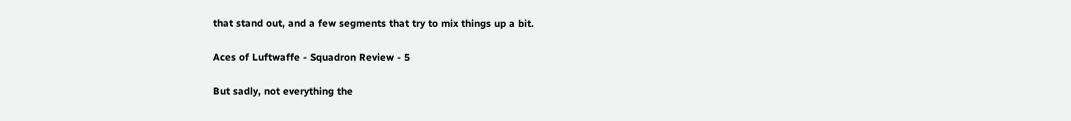that stand out, and a few segments that try to mix things up a bit.

Aces of Luftwaffe - Squadron Review - 5

But sadly, not everything the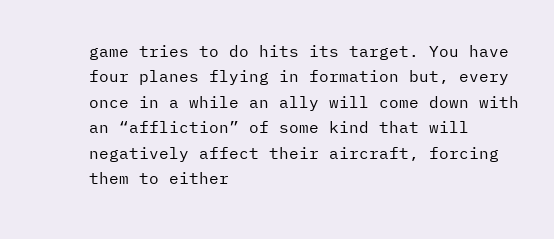game tries to do hits its target. You have four planes flying in formation but, every once in a while an ally will come down with an “affliction” of some kind that will negatively affect their aircraft, forcing them to either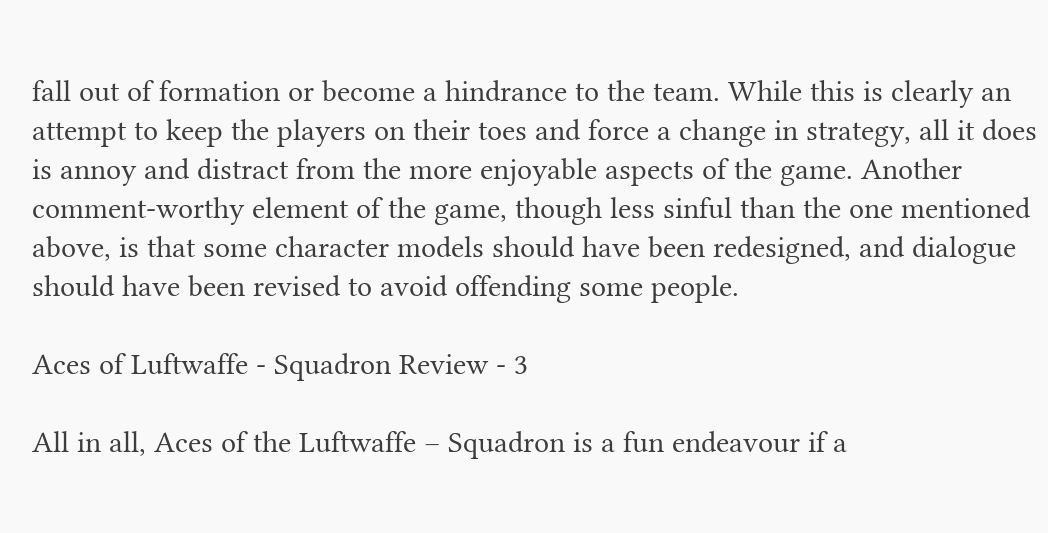fall out of formation or become a hindrance to the team. While this is clearly an attempt to keep the players on their toes and force a change in strategy, all it does is annoy and distract from the more enjoyable aspects of the game. Another comment-worthy element of the game, though less sinful than the one mentioned above, is that some character models should have been redesigned, and dialogue should have been revised to avoid offending some people.

Aces of Luftwaffe - Squadron Review - 3

All in all, Aces of the Luftwaffe – Squadron is a fun endeavour if a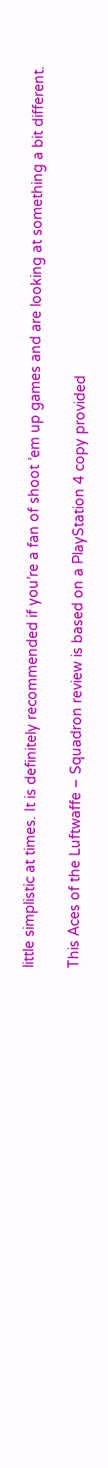little simplistic at times. It is definitely recommended if you’re a fan of shoot ’em up games and are looking at something a bit different.

This Aces of the Luftwaffe – Squadron review is based on a PlayStation 4 copy provided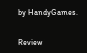by HandyGames.


Review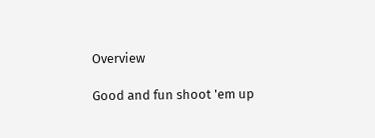Overview

Good and fun shoot 'em up